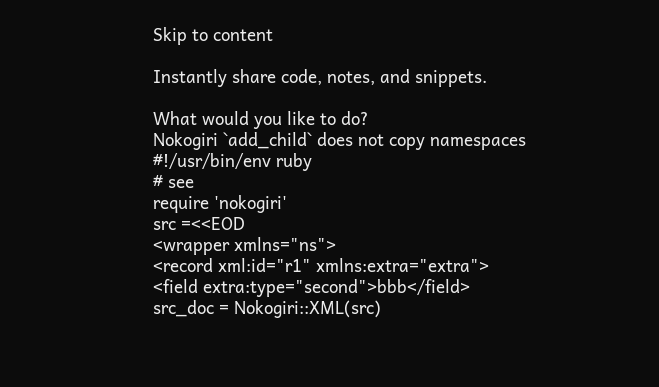Skip to content

Instantly share code, notes, and snippets.

What would you like to do?
Nokogiri `add_child` does not copy namespaces
#!/usr/bin/env ruby
# see
require 'nokogiri'
src =<<EOD
<wrapper xmlns="ns">
<record xml:id="r1" xmlns:extra="extra">
<field extra:type="second">bbb</field>
src_doc = Nokogiri::XML(src)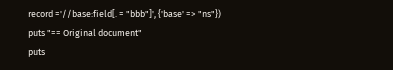record ='//base:field[. = "bbb"]', {'base' => "ns"})
puts "== Original document"
puts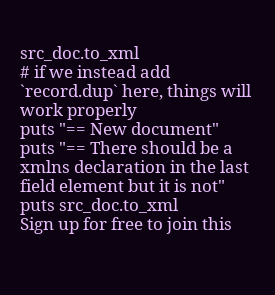src_doc.to_xml
# if we instead add `record.dup` here, things will work properly
puts "== New document"
puts "== There should be a xmlns declaration in the last field element but it is not"
puts src_doc.to_xml
Sign up for free to join this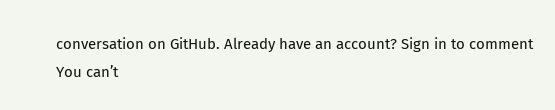conversation on GitHub. Already have an account? Sign in to comment
You can’t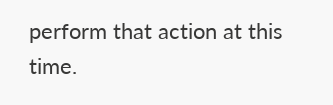perform that action at this time.